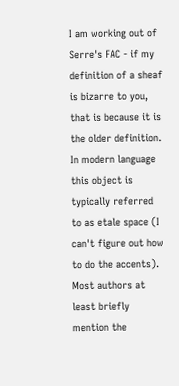I am working out of Serre's FAC - if my definition of a sheaf is bizarre to you, that is because it is the older definition. In modern language this object is typically referred to as etale space (I can't figure out how to do the accents). Most authors at least briefly mention the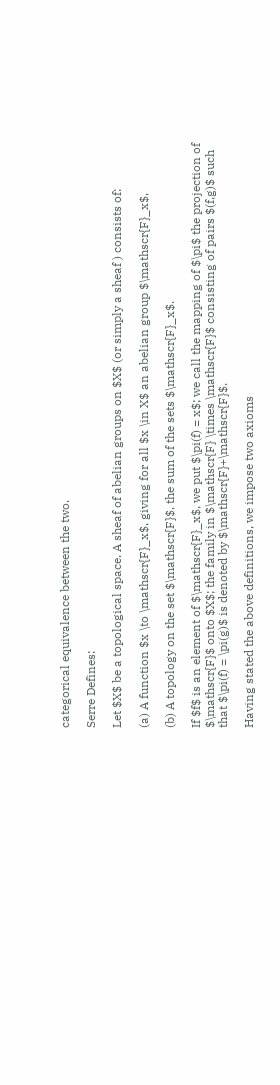categorical equivalence between the two.

Serre Defines:

Let $X$ be a topological space. A sheaf of abelian groups on $X$ (or simply a sheaf ) consists of:

(a) A function $x \to \mathscr{F}_x$, giving for all $x \in X$ an abelian group $\mathscr{F}_x$,

(b) A topology on the set $\mathscr{F}$, the sum of the sets $\mathscr{F}_x$.

If $f$ is an element of $\mathscr{F}_x$, we put $\pi(f) = x$; we call the mapping of $\pi$ the projection of $\mathscr{F}$ onto $X$; the family in $\mathscr{F} \times \mathscr{F}$ consisting of pairs $(f,g)$ such that $\pi(f) = \pi(g)$ is denoted by $\mathscr{F}+\mathscr{F}$.

Having stated the above definitions, we impose two axioms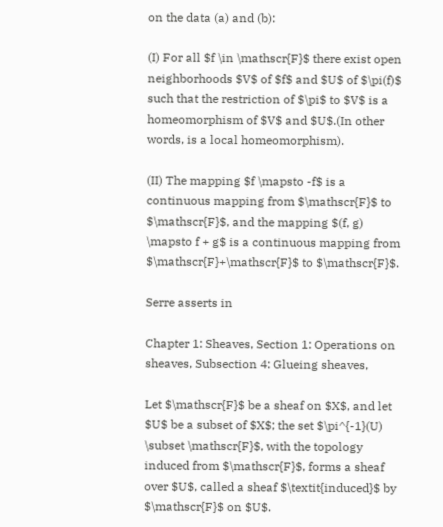on the data (a) and (b):

(I) For all $f \in \mathscr{F}$ there exist open neighborhoods $V$ of $f$ and $U$ of $\pi(f)$ such that the restriction of $\pi$ to $V$ is a homeomorphism of $V$ and $U$.(In other words, is a local homeomorphism).

(II) The mapping $f \mapsto -f$ is a continuous mapping from $\mathscr{F}$ to $\mathscr{F}$, and the mapping $(f, g) \mapsto f + g$ is a continuous mapping from $\mathscr{F}+\mathscr{F}$ to $\mathscr{F}$.

Serre asserts in

Chapter 1: Sheaves, Section 1: Operations on sheaves, Subsection 4: Glueing sheaves,

Let $\mathscr{F}$ be a sheaf on $X$, and let $U$ be a subset of $X$; the set $\pi^{-1}(U) \subset \mathscr{F}$, with the topology induced from $\mathscr{F}$, forms a sheaf over $U$, called a sheaf $\textit{induced}$ by $\mathscr{F}$ on $U$.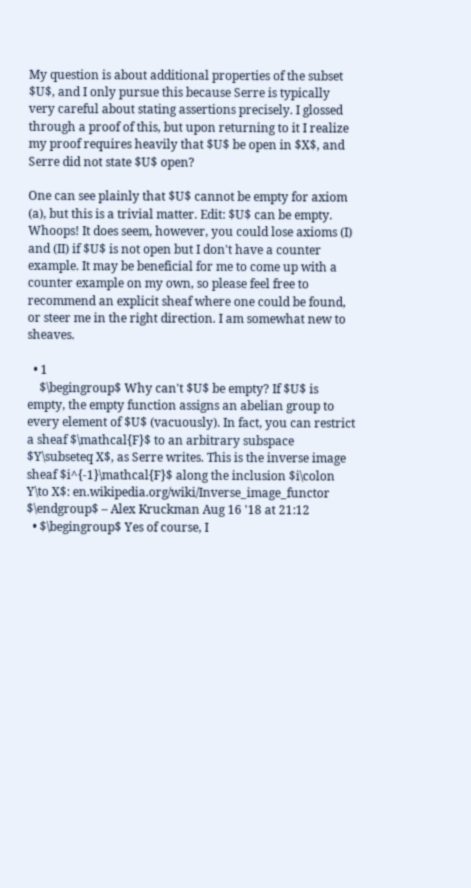My question is about additional properties of the subset $U$, and I only pursue this because Serre is typically very careful about stating assertions precisely. I glossed through a proof of this, but upon returning to it I realize my proof requires heavily that $U$ be open in $X$, and Serre did not state $U$ open?

One can see plainly that $U$ cannot be empty for axiom (a), but this is a trivial matter. Edit: $U$ can be empty. Whoops! It does seem, however, you could lose axioms (I) and (II) if $U$ is not open but I don't have a counter example. It may be beneficial for me to come up with a counter example on my own, so please feel free to recommend an explicit sheaf where one could be found, or steer me in the right direction. I am somewhat new to sheaves.

  • 1
    $\begingroup$ Why can't $U$ be empty? If $U$ is empty, the empty function assigns an abelian group to every element of $U$ (vacuously). In fact, you can restrict a sheaf $\mathcal{F}$ to an arbitrary subspace $Y\subseteq X$, as Serre writes. This is the inverse image sheaf $i^{-1}\mathcal{F}$ along the inclusion $i\colon Y\to X$: en.wikipedia.org/wiki/Inverse_image_functor $\endgroup$ – Alex Kruckman Aug 16 '18 at 21:12
  • $\begingroup$ Yes of course, I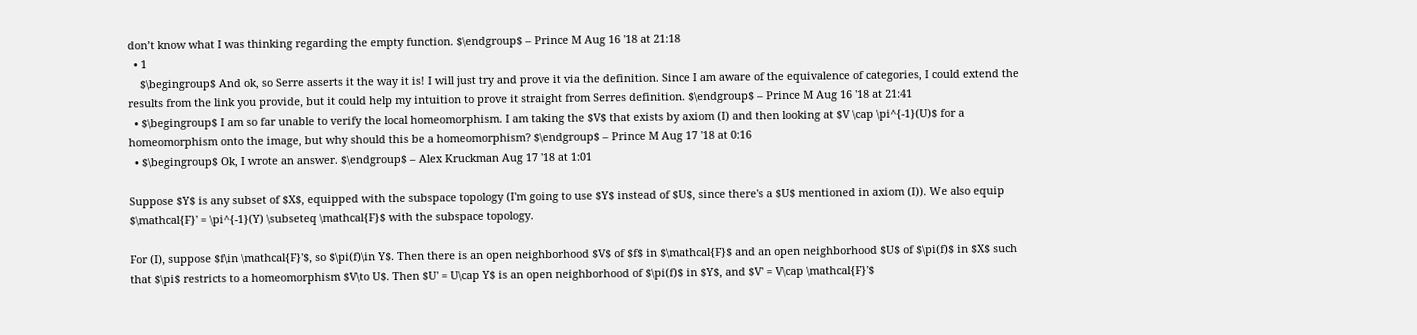don’t know what I was thinking regarding the empty function. $\endgroup$ – Prince M Aug 16 '18 at 21:18
  • 1
    $\begingroup$ And ok, so Serre asserts it the way it is! I will just try and prove it via the definition. Since I am aware of the equivalence of categories, I could extend the results from the link you provide, but it could help my intuition to prove it straight from Serres definition. $\endgroup$ – Prince M Aug 16 '18 at 21:41
  • $\begingroup$ I am so far unable to verify the local homeomorphism. I am taking the $V$ that exists by axiom (I) and then looking at $V \cap \pi^{-1}(U)$ for a homeomorphism onto the image, but why should this be a homeomorphism? $\endgroup$ – Prince M Aug 17 '18 at 0:16
  • $\begingroup$ Ok, I wrote an answer. $\endgroup$ – Alex Kruckman Aug 17 '18 at 1:01

Suppose $Y$ is any subset of $X$, equipped with the subspace topology (I'm going to use $Y$ instead of $U$, since there's a $U$ mentioned in axiom (I)). We also equip $\mathcal{F}' = \pi^{-1}(Y) \subseteq \mathcal{F}$ with the subspace topology.

For (I), suppose $f\in \mathcal{F}'$, so $\pi(f)\in Y$. Then there is an open neighborhood $V$ of $f$ in $\mathcal{F}$ and an open neighborhood $U$ of $\pi(f)$ in $X$ such that $\pi$ restricts to a homeomorphism $V\to U$. Then $U' = U\cap Y$ is an open neighborhood of $\pi(f)$ in $Y$, and $V' = V\cap \mathcal{F}'$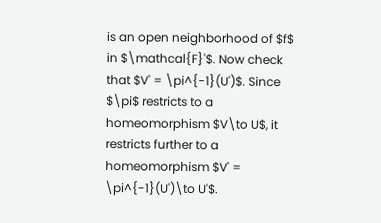is an open neighborhood of $f$ in $\mathcal{F}'$. Now check that $V' = \pi^{-1}(U')$. Since $\pi$ restricts to a homeomorphism $V\to U$, it restricts further to a homeomorphism $V' = \pi^{-1}(U')\to U'$.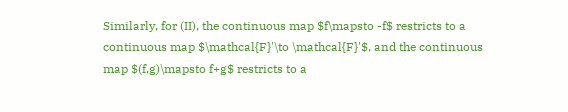Similarly, for (II), the continuous map $f\mapsto -f$ restricts to a continuous map $\mathcal{F}'\to \mathcal{F}'$, and the continuous map $(f,g)\mapsto f+g$ restricts to a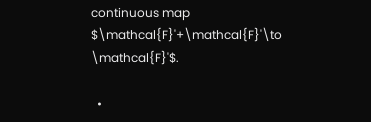continuous map $\mathcal{F}'+\mathcal{F}'\to \mathcal{F}'$.

  •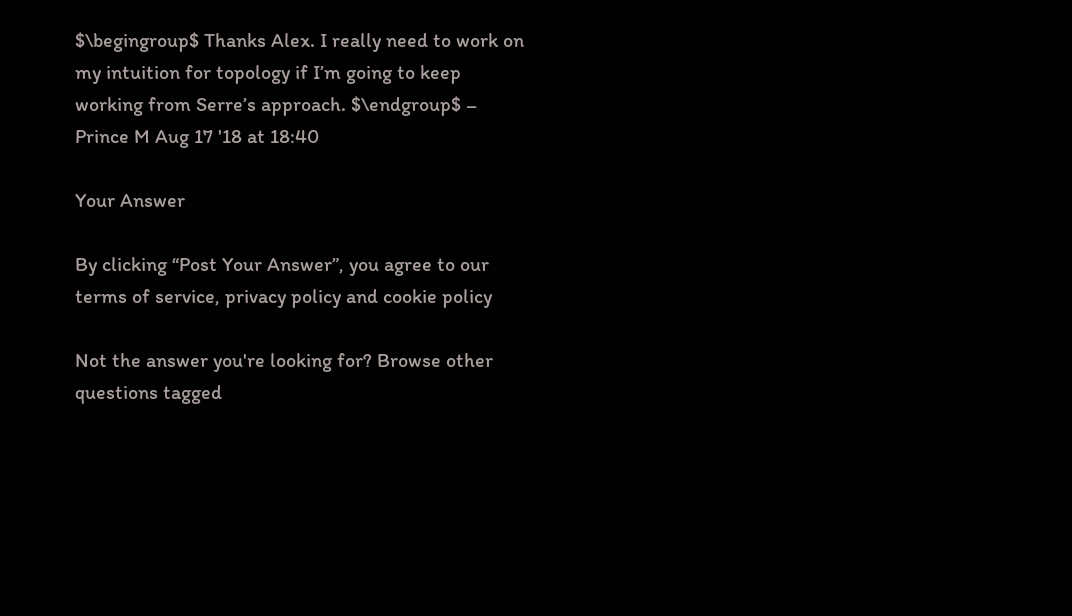$\begingroup$ Thanks Alex. I really need to work on my intuition for topology if I’m going to keep working from Serre’s approach. $\endgroup$ – Prince M Aug 17 '18 at 18:40

Your Answer

By clicking “Post Your Answer”, you agree to our terms of service, privacy policy and cookie policy

Not the answer you're looking for? Browse other questions tagged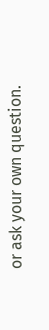or ask your own question.